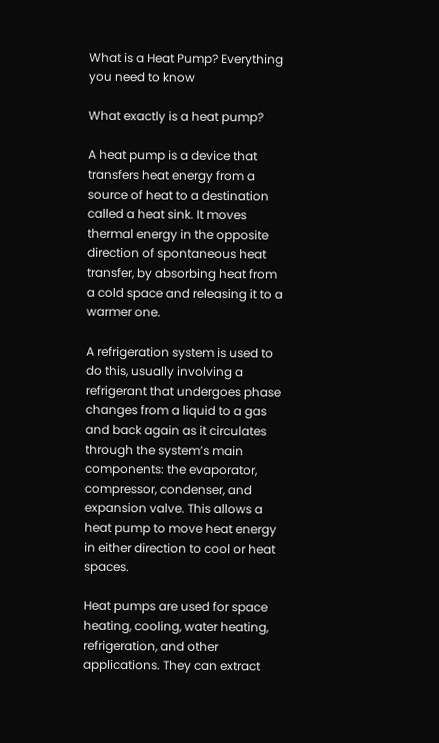What is a Heat Pump? Everything you need to know

What exactly is a heat pump?

A heat pump is a device that transfers heat energy from a source of heat to a destination called a heat sink. It moves thermal energy in the opposite direction of spontaneous heat transfer, by absorbing heat from a cold space and releasing it to a warmer one.

A refrigeration system is used to do this, usually involving a refrigerant that undergoes phase changes from a liquid to a gas and back again as it circulates through the system’s main components: the evaporator, compressor, condenser, and expansion valve. This allows a heat pump to move heat energy in either direction to cool or heat spaces.

Heat pumps are used for space heating, cooling, water heating, refrigeration, and other applications. They can extract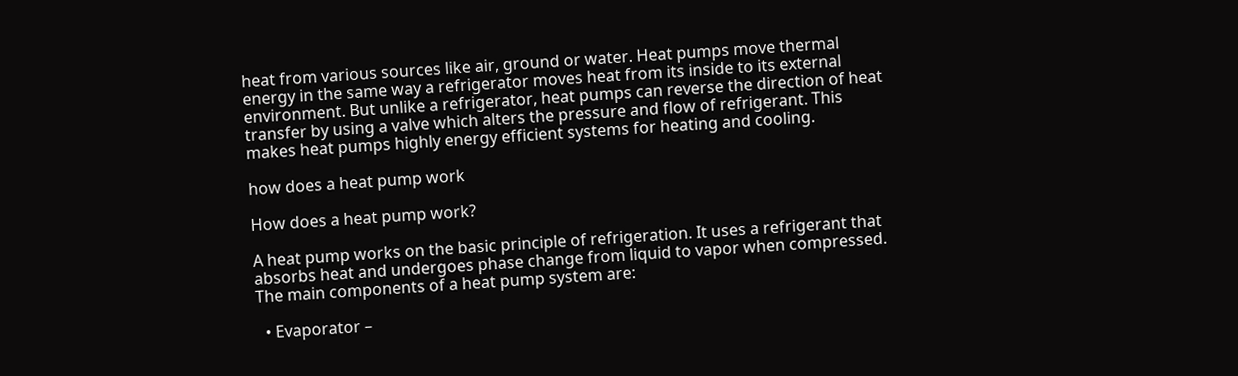heat from various sources like air, ground or water. Heat pumps move thermal energy in the same way a refrigerator moves heat from its inside to its external environment. But unlike a refrigerator, heat pumps can reverse the direction of heat transfer by using a valve which alters the pressure and flow of refrigerant. This makes heat pumps highly energy efficient systems for heating and cooling.

how does a heat pump work

How does a heat pump work?

A heat pump works on the basic principle of refrigeration. It uses a refrigerant that absorbs heat and undergoes phase change from liquid to vapor when compressed. The main components of a heat pump system are:

  • Evaporator –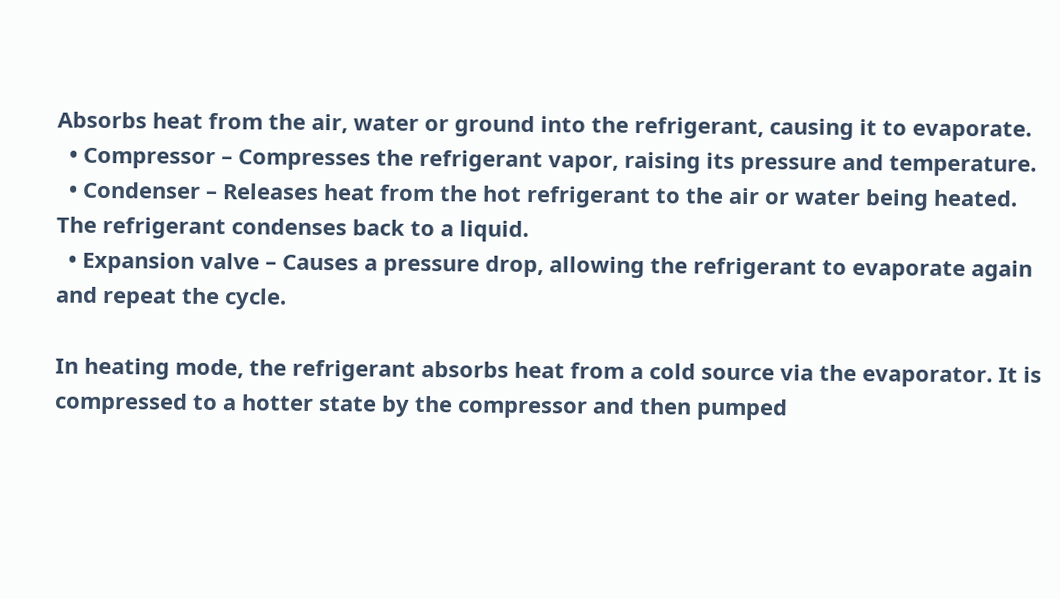Absorbs heat from the air, water or ground into the refrigerant, causing it to evaporate.
  • Compressor – Compresses the refrigerant vapor, raising its pressure and temperature.
  • Condenser – Releases heat from the hot refrigerant to the air or water being heated. The refrigerant condenses back to a liquid.
  • Expansion valve – Causes a pressure drop, allowing the refrigerant to evaporate again and repeat the cycle.

In heating mode, the refrigerant absorbs heat from a cold source via the evaporator. It is compressed to a hotter state by the compressor and then pumped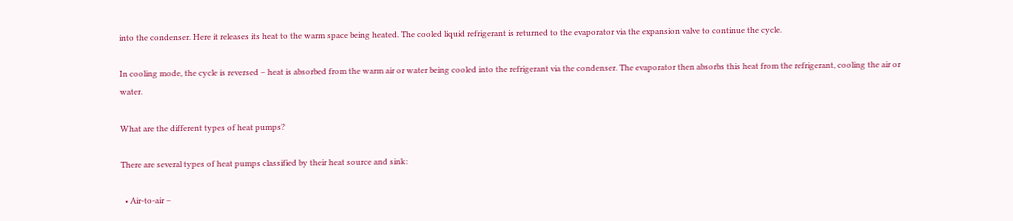into the condenser. Here it releases its heat to the warm space being heated. The cooled liquid refrigerant is returned to the evaporator via the expansion valve to continue the cycle.

In cooling mode, the cycle is reversed – heat is absorbed from the warm air or water being cooled into the refrigerant via the condenser. The evaporator then absorbs this heat from the refrigerant, cooling the air or water.

What are the different types of heat pumps?

There are several types of heat pumps classified by their heat source and sink:

  • Air-to-air –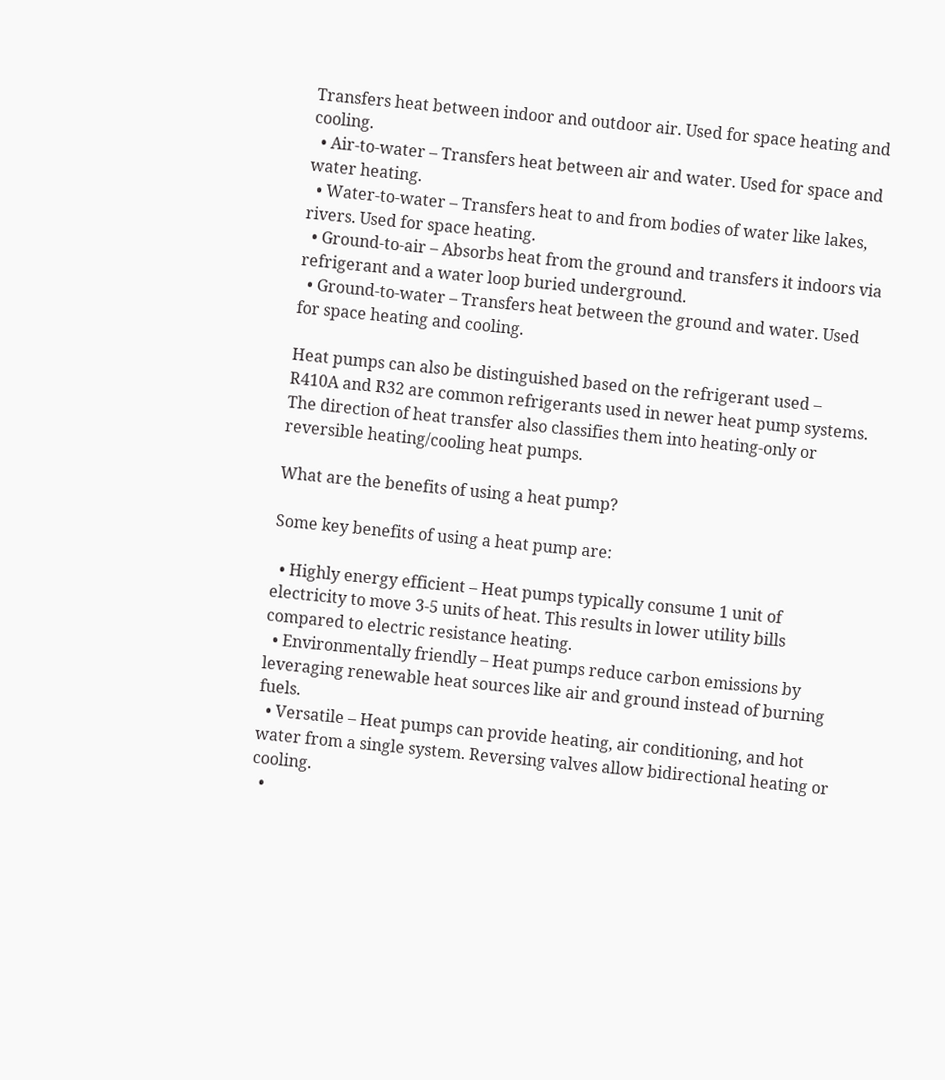Transfers heat between indoor and outdoor air. Used for space heating and cooling.
  • Air-to-water – Transfers heat between air and water. Used for space and water heating.
  • Water-to-water – Transfers heat to and from bodies of water like lakes, rivers. Used for space heating.
  • Ground-to-air – Absorbs heat from the ground and transfers it indoors via refrigerant and a water loop buried underground.
  • Ground-to-water – Transfers heat between the ground and water. Used for space heating and cooling.

Heat pumps can also be distinguished based on the refrigerant used – R410A and R32 are common refrigerants used in newer heat pump systems. The direction of heat transfer also classifies them into heating-only or reversible heating/cooling heat pumps.

What are the benefits of using a heat pump?

Some key benefits of using a heat pump are:

  • Highly energy efficient – Heat pumps typically consume 1 unit of electricity to move 3-5 units of heat. This results in lower utility bills compared to electric resistance heating.
  • Environmentally friendly – Heat pumps reduce carbon emissions by leveraging renewable heat sources like air and ground instead of burning fuels.
  • Versatile – Heat pumps can provide heating, air conditioning, and hot water from a single system. Reversing valves allow bidirectional heating or cooling.
  •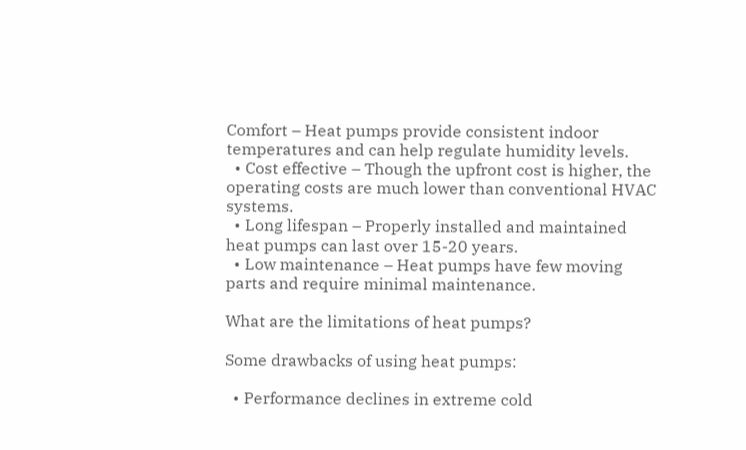Comfort – Heat pumps provide consistent indoor temperatures and can help regulate humidity levels.
  • Cost effective – Though the upfront cost is higher, the operating costs are much lower than conventional HVAC systems.
  • Long lifespan – Properly installed and maintained heat pumps can last over 15-20 years.
  • Low maintenance – Heat pumps have few moving parts and require minimal maintenance.

What are the limitations of heat pumps?

Some drawbacks of using heat pumps:

  • Performance declines in extreme cold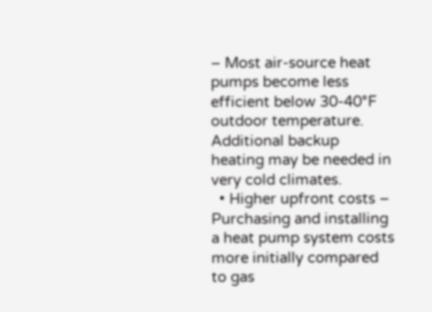– Most air-source heat pumps become less efficient below 30-40°F outdoor temperature. Additional backup heating may be needed in very cold climates.
  • Higher upfront costs – Purchasing and installing a heat pump system costs more initially compared to gas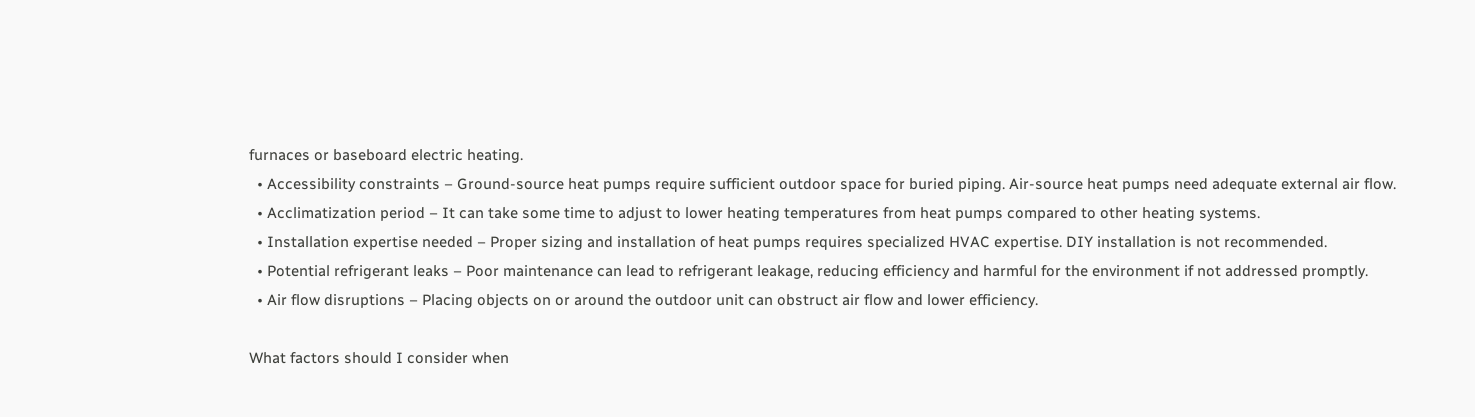furnaces or baseboard electric heating.
  • Accessibility constraints – Ground-source heat pumps require sufficient outdoor space for buried piping. Air-source heat pumps need adequate external air flow.
  • Acclimatization period – It can take some time to adjust to lower heating temperatures from heat pumps compared to other heating systems.
  • Installation expertise needed – Proper sizing and installation of heat pumps requires specialized HVAC expertise. DIY installation is not recommended.
  • Potential refrigerant leaks – Poor maintenance can lead to refrigerant leakage, reducing efficiency and harmful for the environment if not addressed promptly.
  • Air flow disruptions – Placing objects on or around the outdoor unit can obstruct air flow and lower efficiency.

What factors should I consider when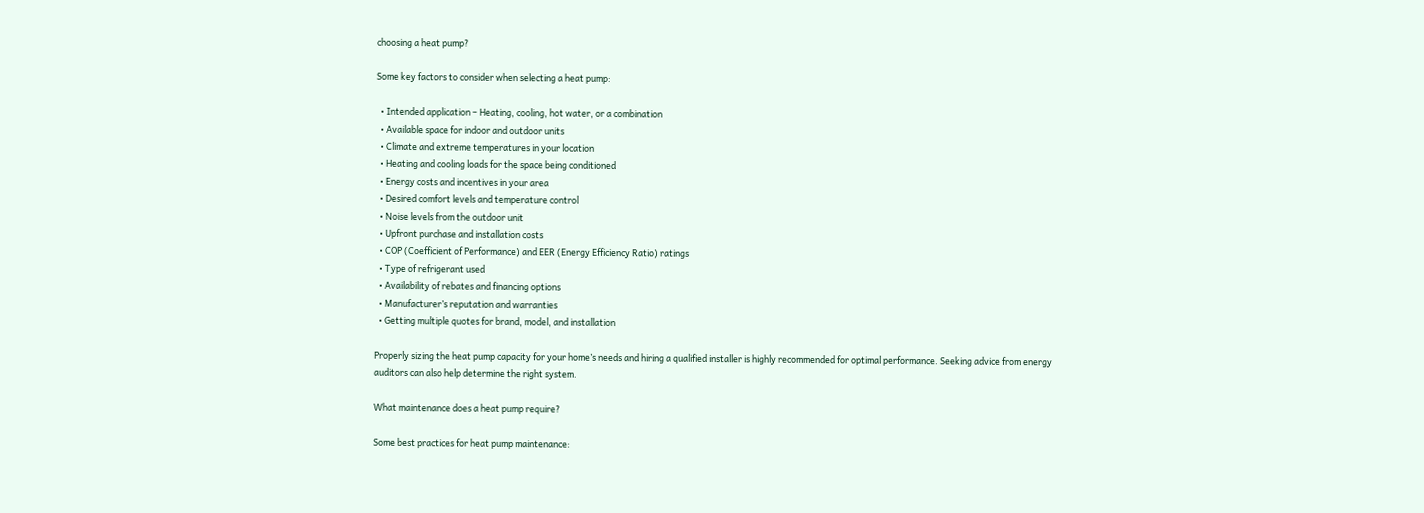choosing a heat pump?

Some key factors to consider when selecting a heat pump:

  • Intended application – Heating, cooling, hot water, or a combination
  • Available space for indoor and outdoor units
  • Climate and extreme temperatures in your location
  • Heating and cooling loads for the space being conditioned
  • Energy costs and incentives in your area
  • Desired comfort levels and temperature control
  • Noise levels from the outdoor unit
  • Upfront purchase and installation costs
  • COP (Coefficient of Performance) and EER (Energy Efficiency Ratio) ratings
  • Type of refrigerant used
  • Availability of rebates and financing options
  • Manufacturer’s reputation and warranties
  • Getting multiple quotes for brand, model, and installation

Properly sizing the heat pump capacity for your home’s needs and hiring a qualified installer is highly recommended for optimal performance. Seeking advice from energy auditors can also help determine the right system.

What maintenance does a heat pump require?

Some best practices for heat pump maintenance: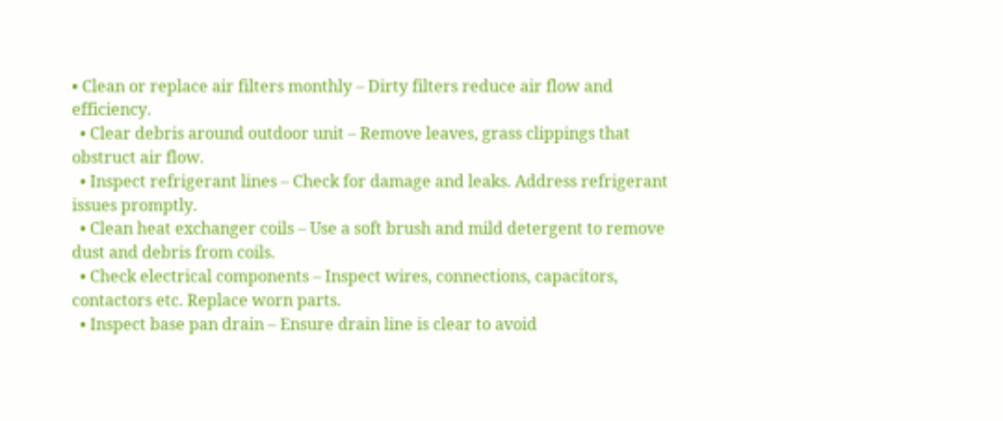• Clean or replace air filters monthly – Dirty filters reduce air flow and efficiency.
  • Clear debris around outdoor unit – Remove leaves, grass clippings that obstruct air flow.
  • Inspect refrigerant lines – Check for damage and leaks. Address refrigerant issues promptly.
  • Clean heat exchanger coils – Use a soft brush and mild detergent to remove dust and debris from coils.
  • Check electrical components – Inspect wires, connections, capacitors, contactors etc. Replace worn parts.
  • Inspect base pan drain – Ensure drain line is clear to avoid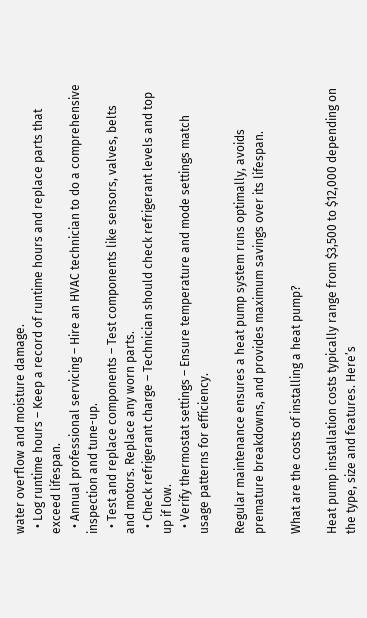water overflow and moisture damage.
  • Log runtime hours – Keep a record of runtime hours and replace parts that exceed lifespan.
  • Annual professional servicing – Hire an HVAC technician to do a comprehensive inspection and tune-up.
  • Test and replace components – Test components like sensors, valves, belts and motors. Replace any worn parts.
  • Check refrigerant charge – Technician should check refrigerant levels and top up if low.
  • Verify thermostat settings – Ensure temperature and mode settings match usage patterns for efficiency.

Regular maintenance ensures a heat pump system runs optimally, avoids premature breakdowns, and provides maximum savings over its lifespan.

What are the costs of installing a heat pump?

Heat pump installation costs typically range from $3,500 to $12,000 depending on the type, size and features. Here’s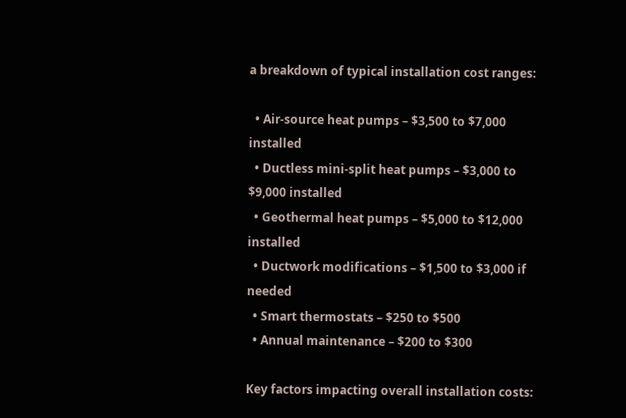a breakdown of typical installation cost ranges:

  • Air-source heat pumps – $3,500 to $7,000 installed
  • Ductless mini-split heat pumps – $3,000 to $9,000 installed
  • Geothermal heat pumps – $5,000 to $12,000 installed
  • Ductwork modifications – $1,500 to $3,000 if needed
  • Smart thermostats – $250 to $500
  • Annual maintenance – $200 to $300

Key factors impacting overall installation costs: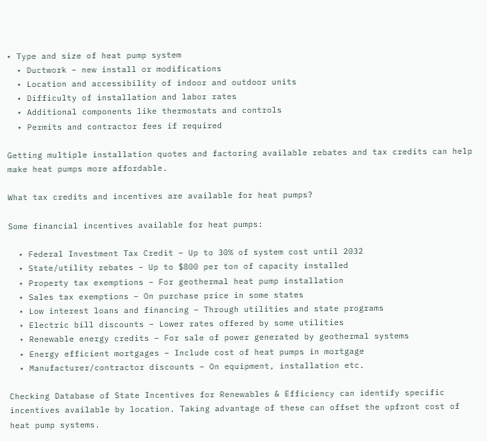• Type and size of heat pump system
  • Ductwork – new install or modifications
  • Location and accessibility of indoor and outdoor units
  • Difficulty of installation and labor rates
  • Additional components like thermostats and controls
  • Permits and contractor fees if required

Getting multiple installation quotes and factoring available rebates and tax credits can help make heat pumps more affordable.

What tax credits and incentives are available for heat pumps?

Some financial incentives available for heat pumps:

  • Federal Investment Tax Credit – Up to 30% of system cost until 2032
  • State/utility rebates – Up to $800 per ton of capacity installed
  • Property tax exemptions – For geothermal heat pump installation
  • Sales tax exemptions – On purchase price in some states
  • Low interest loans and financing – Through utilities and state programs
  • Electric bill discounts – Lower rates offered by some utilities
  • Renewable energy credits – For sale of power generated by geothermal systems
  • Energy efficient mortgages – Include cost of heat pumps in mortgage
  • Manufacturer/contractor discounts – On equipment, installation etc.

Checking Database of State Incentives for Renewables & Efficiency can identify specific incentives available by location. Taking advantage of these can offset the upfront cost of heat pump systems.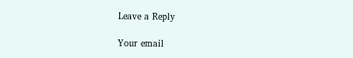Leave a Reply

Your email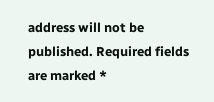address will not be published. Required fields are marked *